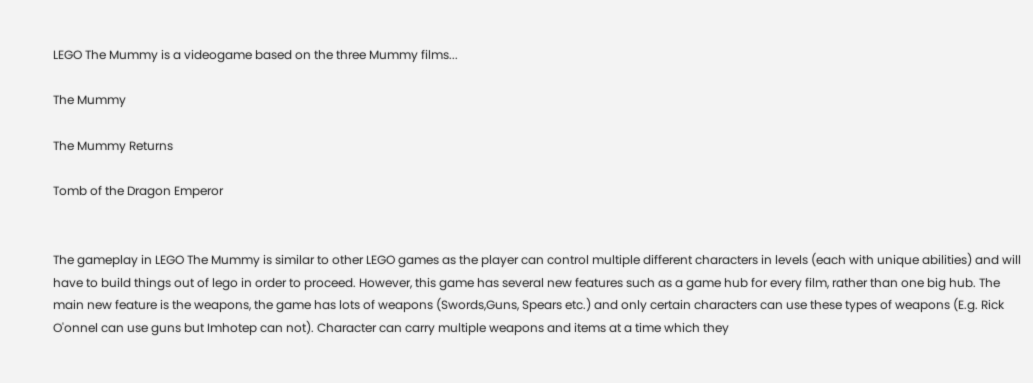LEGO The Mummy is a videogame based on the three Mummy films...

The Mummy

The Mummy Returns

Tomb of the Dragon Emperor


The gameplay in LEGO The Mummy is similar to other LEGO games as the player can control multiple different characters in levels (each with unique abilities) and will have to build things out of lego in order to proceed. However, this game has several new features such as a game hub for every film, rather than one big hub. The main new feature is the weapons, the game has lots of weapons (Swords,Guns, Spears etc.) and only certain characters can use these types of weapons (E.g. Rick O'onnel can use guns but Imhotep can not). Character can carry multiple weapons and items at a time which they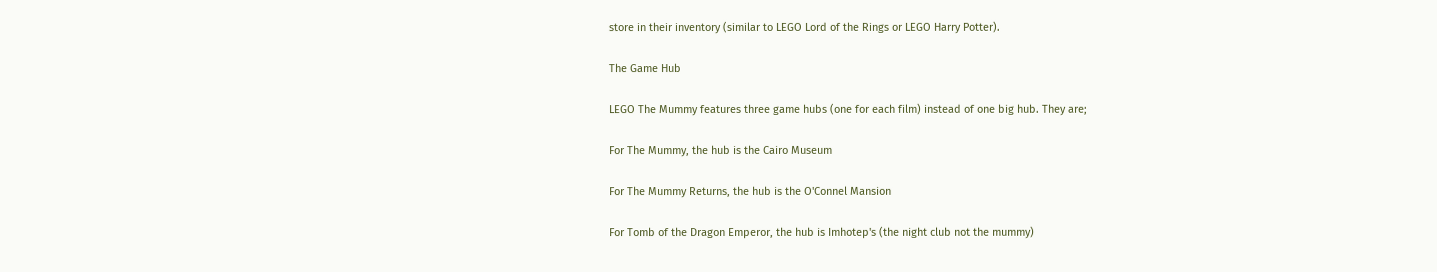store in their inventory (similar to LEGO Lord of the Rings or LEGO Harry Potter).

The Game Hub

LEGO The Mummy features three game hubs (one for each film) instead of one big hub. They are;

For The Mummy, the hub is the Cairo Museum

For The Mummy Returns, the hub is the O'Connel Mansion

For Tomb of the Dragon Emperor, the hub is Imhotep's (the night club not the mummy)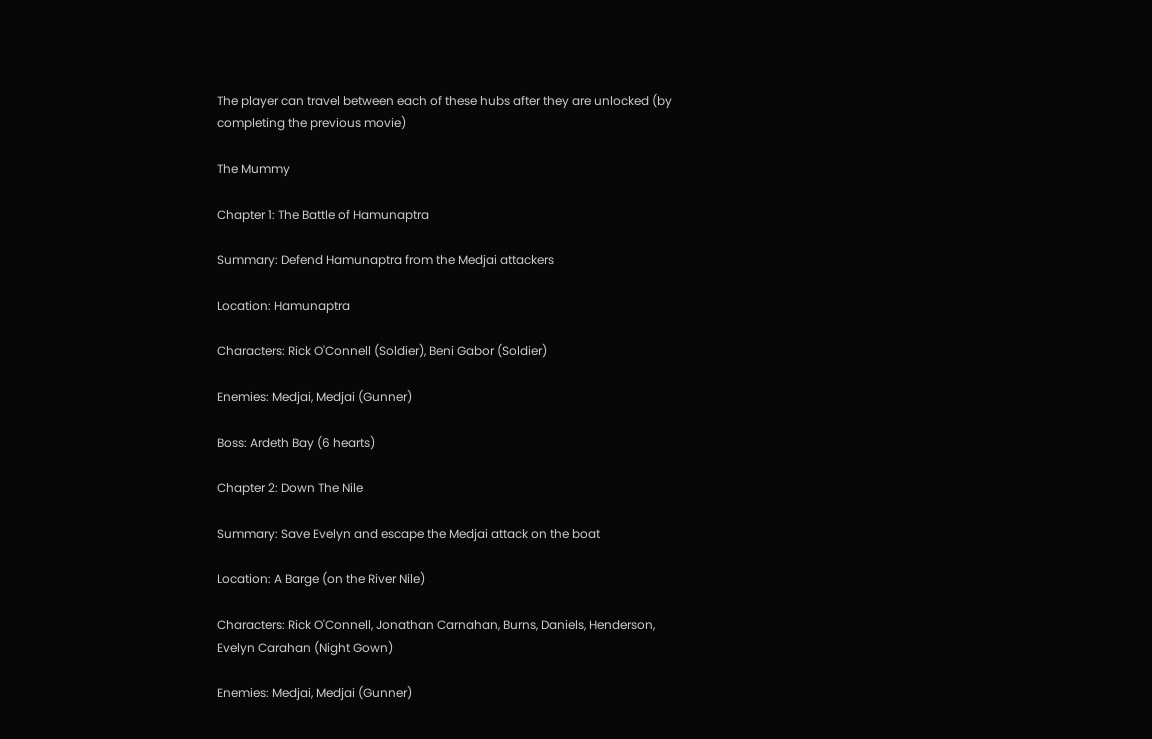The player can travel between each of these hubs after they are unlocked (by completing the previous movie)

The Mummy

Chapter 1: The Battle of Hamunaptra

Summary: Defend Hamunaptra from the Medjai attackers

Location: Hamunaptra

Characters: Rick O'Connell (Soldier), Beni Gabor (Soldier)

Enemies: Medjai, Medjai (Gunner)

Boss: Ardeth Bay (6 hearts)

Chapter 2: Down The Nile

Summary: Save Evelyn and escape the Medjai attack on the boat

Location: A Barge (on the River Nile)

Characters: Rick O'Connell, Jonathan Carnahan, Burns, Daniels, Henderson, Evelyn Carahan (Night Gown)

Enemies: Medjai, Medjai (Gunner)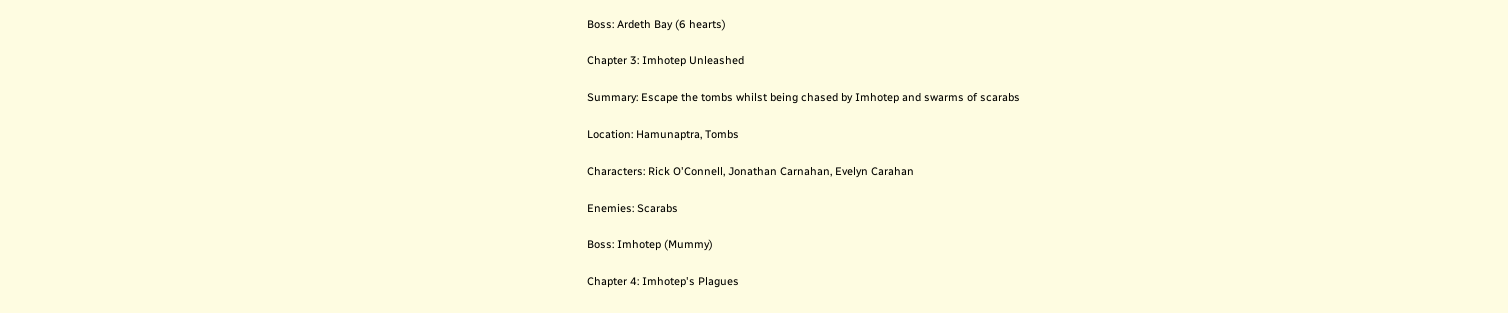Boss: Ardeth Bay (6 hearts)

Chapter 3: Imhotep Unleashed

Summary: Escape the tombs whilst being chased by Imhotep and swarms of scarabs

Location: Hamunaptra, Tombs

Characters: Rick O'Connell, Jonathan Carnahan, Evelyn Carahan

Enemies: Scarabs

Boss: Imhotep (Mummy)

Chapter 4: Imhotep's Plagues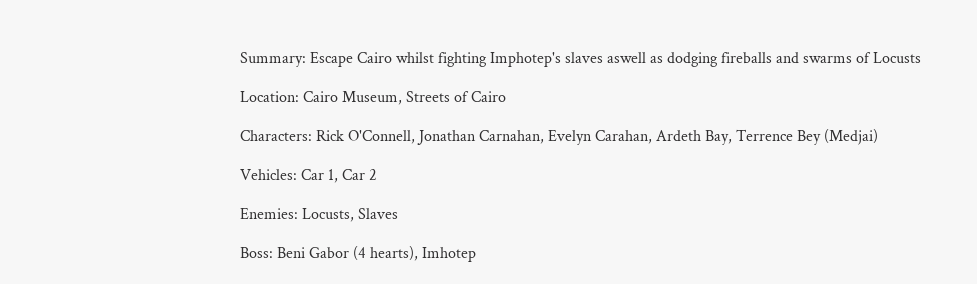Summary: Escape Cairo whilst fighting Imphotep's slaves aswell as dodging fireballs and swarms of Locusts

Location: Cairo Museum, Streets of Cairo

Characters: Rick O'Connell, Jonathan Carnahan, Evelyn Carahan, Ardeth Bay, Terrence Bey (Medjai)

Vehicles: Car 1, Car 2

Enemies: Locusts, Slaves

Boss: Beni Gabor (4 hearts), Imhotep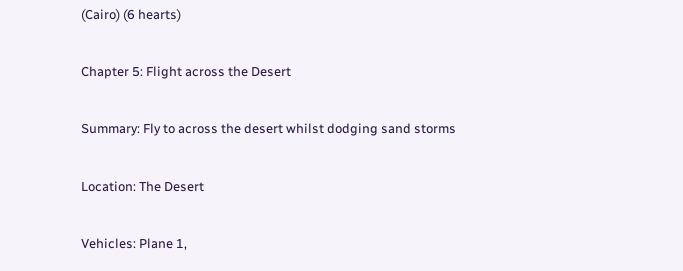(Cairo) (6 hearts)

Chapter 5: Flight across the Desert

Summary: Fly to across the desert whilst dodging sand storms

Location: The Desert

Vehicles: Plane 1,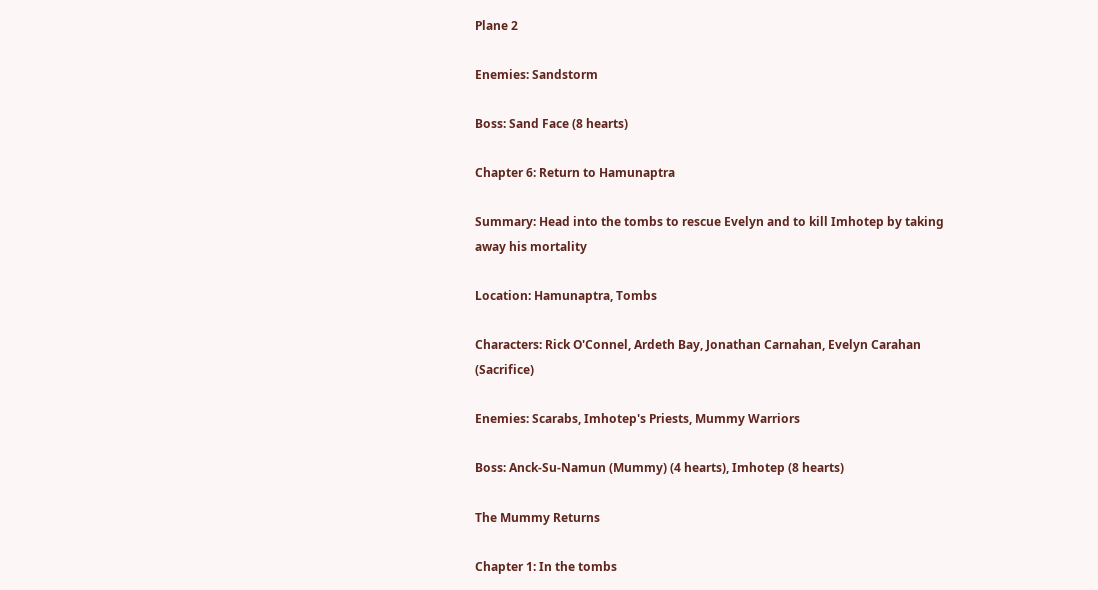Plane 2

Enemies: Sandstorm

Boss: Sand Face (8 hearts)

Chapter 6: Return to Hamunaptra

Summary: Head into the tombs to rescue Evelyn and to kill Imhotep by taking away his mortality

Location: Hamunaptra, Tombs

Characters: Rick O'Connel, Ardeth Bay, Jonathan Carnahan, Evelyn Carahan (Sacrifice)

Enemies: Scarabs, Imhotep's Priests, Mummy Warriors

Boss: Anck-Su-Namun (Mummy) (4 hearts), Imhotep (8 hearts)

The Mummy Returns

Chapter 1: In the tombs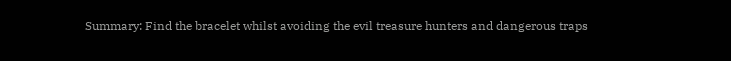Summary: Find the bracelet whilst avoiding the evil treasure hunters and dangerous traps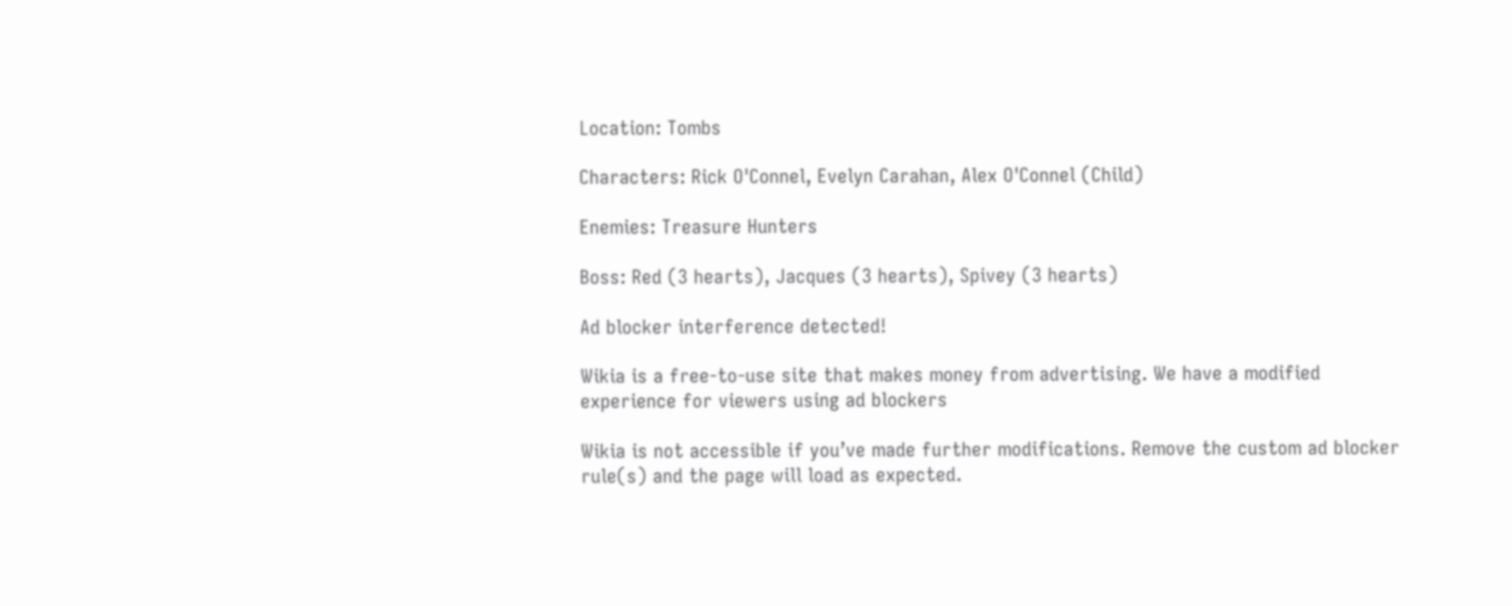Location: Tombs

Characters: Rick O'Connel, Evelyn Carahan, Alex O'Connel (Child)

Enemies: Treasure Hunters

Boss: Red (3 hearts), Jacques (3 hearts), Spivey (3 hearts)

Ad blocker interference detected!

Wikia is a free-to-use site that makes money from advertising. We have a modified experience for viewers using ad blockers

Wikia is not accessible if you’ve made further modifications. Remove the custom ad blocker rule(s) and the page will load as expected.